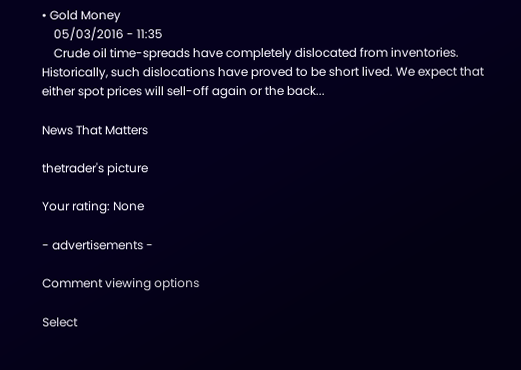• Gold Money
    05/03/2016 - 11:35
    Crude oil time-spreads have completely dislocated from inventories. Historically, such dislocations have proved to be short lived. We expect that either spot prices will sell-off again or the back...

News That Matters

thetrader's picture

Your rating: None

- advertisements -

Comment viewing options

Select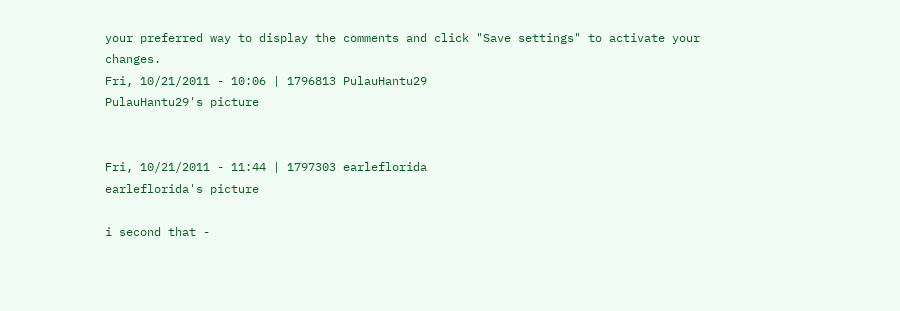your preferred way to display the comments and click "Save settings" to activate your changes.
Fri, 10/21/2011 - 10:06 | 1796813 PulauHantu29
PulauHantu29's picture


Fri, 10/21/2011 - 11:44 | 1797303 earleflorida
earleflorida's picture

i second that -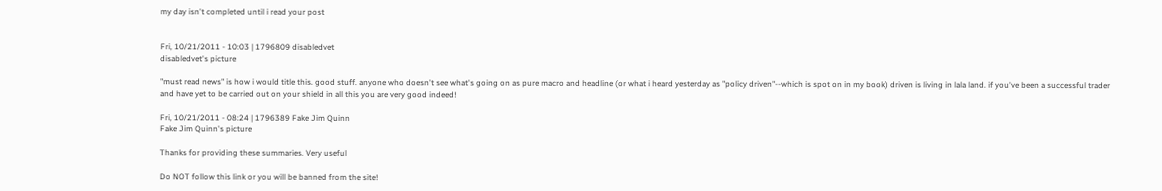my day isn't completed until i read your post


Fri, 10/21/2011 - 10:03 | 1796809 disabledvet
disabledvet's picture

"must read news" is how i would title this. good stuff. anyone who doesn't see what's going on as pure macro and headline (or what i heard yesterday as "policy driven"--which is spot on in my book) driven is living in lala land. if you've been a successful trader and have yet to be carried out on your shield in all this you are very good indeed!

Fri, 10/21/2011 - 08:24 | 1796389 Fake Jim Quinn
Fake Jim Quinn's picture

Thanks for providing these summaries. Very useful

Do NOT follow this link or you will be banned from the site!